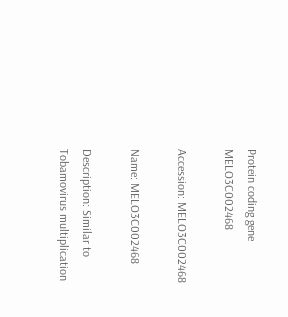Protein coding gene MELO3C002468

Accession: MELO3C002468

Name: MELO3C002468

Description: Similar to Tobamovirus multiplication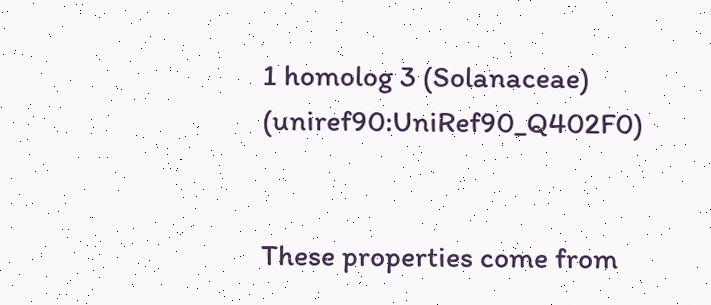1 homolog 3 (Solanaceae) (uniref90:UniRef90_Q402F0)


These properties come from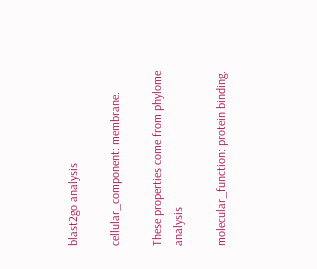blast2go analysis

cellular_component: membrane.

These properties come from phylome analysis

molecular_function: protein binding.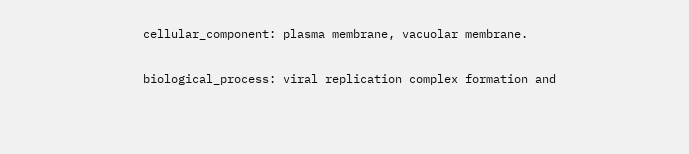cellular_component: plasma membrane, vacuolar membrane.

biological_process: viral replication complex formation and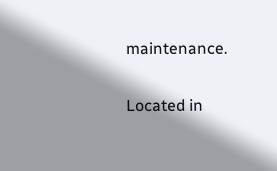maintenance.


Located in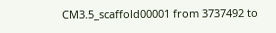CM3.5_scaffold00001 from 3737492 to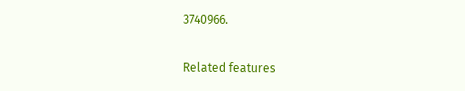3740966.

Related features